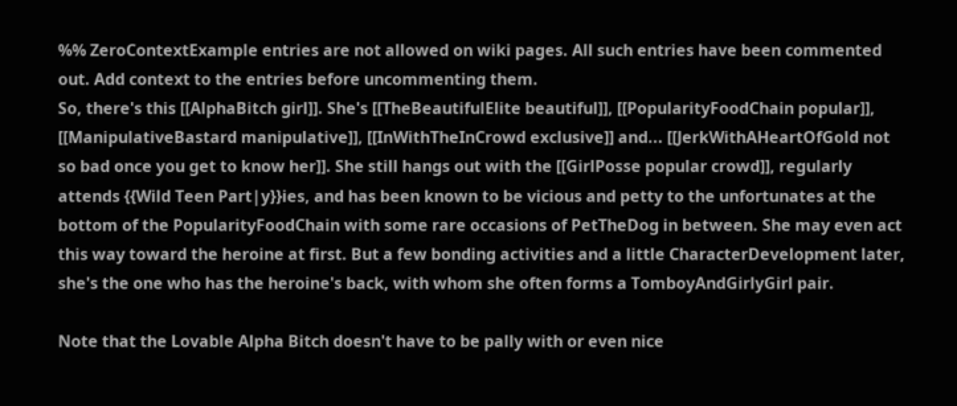%% ZeroContextExample entries are not allowed on wiki pages. All such entries have been commented out. Add context to the entries before uncommenting them.
So, there's this [[AlphaBitch girl]]. She's [[TheBeautifulElite beautiful]], [[PopularityFoodChain popular]], [[ManipulativeBastard manipulative]], [[InWithTheInCrowd exclusive]] and... [[JerkWithAHeartOfGold not so bad once you get to know her]]. She still hangs out with the [[GirlPosse popular crowd]], regularly attends {{Wild Teen Part|y}}ies, and has been known to be vicious and petty to the unfortunates at the bottom of the PopularityFoodChain with some rare occasions of PetTheDog in between. She may even act this way toward the heroine at first. But a few bonding activities and a little CharacterDevelopment later, she's the one who has the heroine's back, with whom she often forms a TomboyAndGirlyGirl pair.

Note that the Lovable Alpha Bitch doesn't have to be pally with or even nice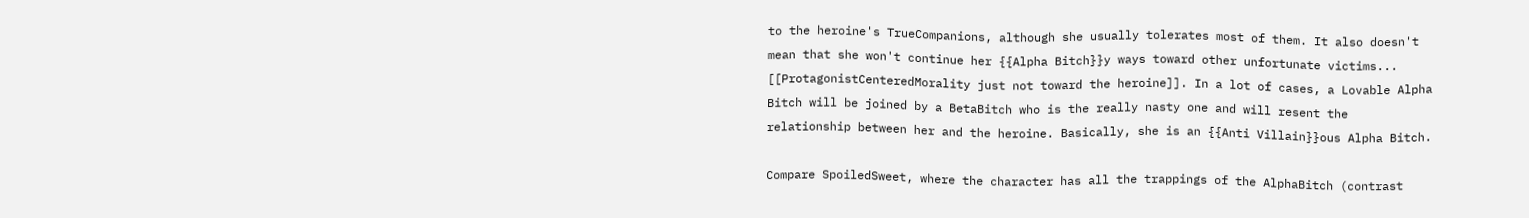to the heroine's TrueCompanions, although she usually tolerates most of them. It also doesn't mean that she won't continue her {{Alpha Bitch}}y ways toward other unfortunate victims... [[ProtagonistCenteredMorality just not toward the heroine]]. In a lot of cases, a Lovable Alpha Bitch will be joined by a BetaBitch who is the really nasty one and will resent the relationship between her and the heroine. Basically, she is an {{Anti Villain}}ous Alpha Bitch.

Compare SpoiledSweet, where the character has all the trappings of the AlphaBitch (contrast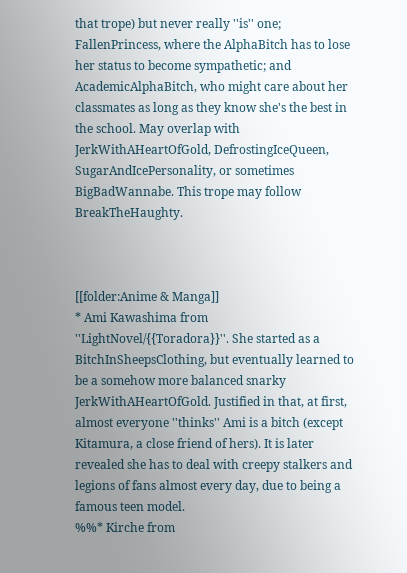that trope) but never really ''is'' one; FallenPrincess, where the AlphaBitch has to lose her status to become sympathetic; and AcademicAlphaBitch, who might care about her classmates as long as they know she's the best in the school. May overlap with JerkWithAHeartOfGold, DefrostingIceQueen, SugarAndIcePersonality, or sometimes BigBadWannabe. This trope may follow BreakTheHaughty.



[[folder:Anime & Manga]]
* Ami Kawashima from ''LightNovel/{{Toradora}}''. She started as a BitchInSheepsClothing, but eventually learned to be a somehow more balanced snarky JerkWithAHeartOfGold. Justified in that, at first, almost everyone ''thinks'' Ami is a bitch (except Kitamura, a close friend of hers). It is later revealed she has to deal with creepy stalkers and legions of fans almost every day, due to being a famous teen model.
%%* Kirche from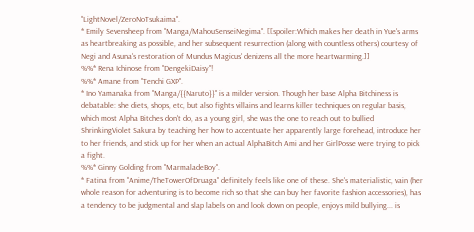''LightNovel/ZeroNoTsukaima''.
* Emily Sevensheep from ''Manga/MahouSenseiNegima''. [[spoiler:Which makes her death in Yue's arms as heartbreaking as possible, and her subsequent resurrection (along with countless others) courtesy of Negi and Asuna's restoration of Mundus Magicus' denizens all the more heartwarming.]]
%%* Rena Ichinose from ''DengekiDaisy''!
%%* Amane from ''Tenchi GXP''.
* Ino Yamanaka from ''Manga/{{Naruto}}'' is a milder version. Though her base Alpha Bitchiness is debatable: she diets, shops, etc, but also fights villains and learns killer techniques on regular basis, which most Alpha Bitches don't do, as a young girl, she was the one to reach out to bullied ShrinkingViolet Sakura by teaching her how to accentuate her apparently large forehead, introduce her to her friends, and stick up for her when an actual AlphaBitch Ami and her GirlPosse were trying to pick a fight.
%%* Ginny Golding from ''MarmaladeBoy''.
* Fatina from ''Anime/TheTowerOfDruaga'' definitely feels like one of these. She's materialistic, vain (her whole reason for adventuring is to become rich so that she can buy her favorite fashion accessories), has a tendency to be judgmental and slap labels on and look down on people, enjoys mild bullying... is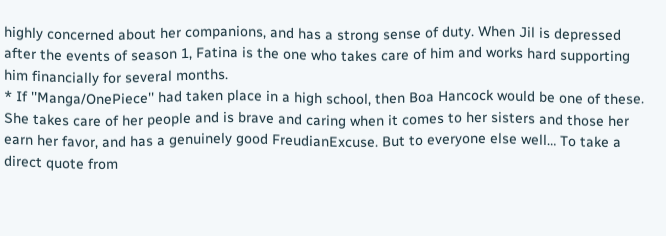highly concerned about her companions, and has a strong sense of duty. When Jil is depressed after the events of season 1, Fatina is the one who takes care of him and works hard supporting him financially for several months.
* If ''Manga/OnePiece'' had taken place in a high school, then Boa Hancock would be one of these. She takes care of her people and is brave and caring when it comes to her sisters and those her earn her favor, and has a genuinely good FreudianExcuse. But to everyone else well… To take a direct quote from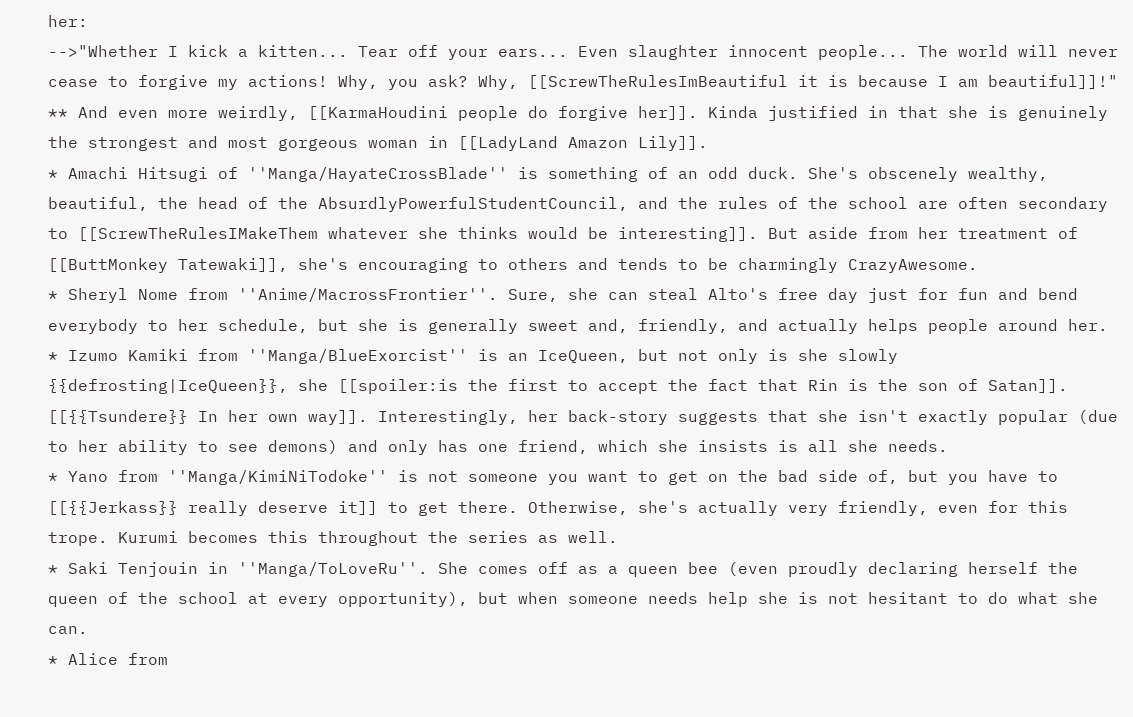her:
-->"Whether I kick a kitten... Tear off your ears... Even slaughter innocent people... The world will never cease to forgive my actions! Why, you ask? Why, [[ScrewTheRulesImBeautiful it is because I am beautiful]]!"
** And even more weirdly, [[KarmaHoudini people do forgive her]]. Kinda justified in that she is genuinely the strongest and most gorgeous woman in [[LadyLand Amazon Lily]].
* Amachi Hitsugi of ''Manga/HayateCrossBlade'' is something of an odd duck. She's obscenely wealthy, beautiful, the head of the AbsurdlyPowerfulStudentCouncil, and the rules of the school are often secondary to [[ScrewTheRulesIMakeThem whatever she thinks would be interesting]]. But aside from her treatment of [[ButtMonkey Tatewaki]], she's encouraging to others and tends to be charmingly CrazyAwesome.
* Sheryl Nome from ''Anime/MacrossFrontier''. Sure, she can steal Alto's free day just for fun and bend everybody to her schedule, but she is generally sweet and, friendly, and actually helps people around her.
* Izumo Kamiki from ''Manga/BlueExorcist'' is an IceQueen, but not only is she slowly {{defrosting|IceQueen}}, she [[spoiler:is the first to accept the fact that Rin is the son of Satan]]. [[{{Tsundere}} In her own way]]. Interestingly, her back-story suggests that she isn't exactly popular (due to her ability to see demons) and only has one friend, which she insists is all she needs.
* Yano from ''Manga/KimiNiTodoke'' is not someone you want to get on the bad side of, but you have to [[{{Jerkass}} really deserve it]] to get there. Otherwise, she's actually very friendly, even for this trope. Kurumi becomes this throughout the series as well.
* Saki Tenjouin in ''Manga/ToLoveRu''. She comes off as a queen bee (even proudly declaring herself the queen of the school at every opportunity), but when someone needs help she is not hesitant to do what she can.
* Alice from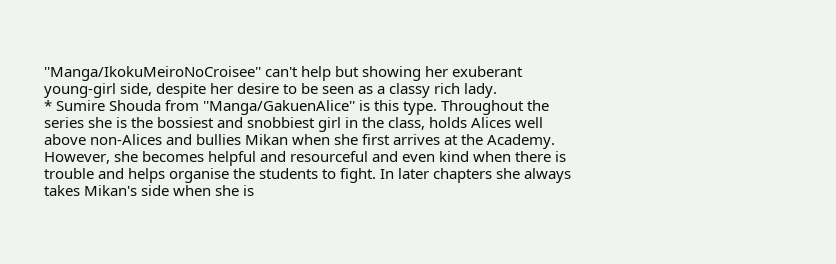''Manga/IkokuMeiroNoCroisee'' can't help but showing her exuberant young-girl side, despite her desire to be seen as a classy rich lady.
* Sumire Shouda from ''Manga/GakuenAlice'' is this type. Throughout the series she is the bossiest and snobbiest girl in the class, holds Alices well above non-Alices and bullies Mikan when she first arrives at the Academy. However, she becomes helpful and resourceful and even kind when there is trouble and helps organise the students to fight. In later chapters she always takes Mikan's side when she is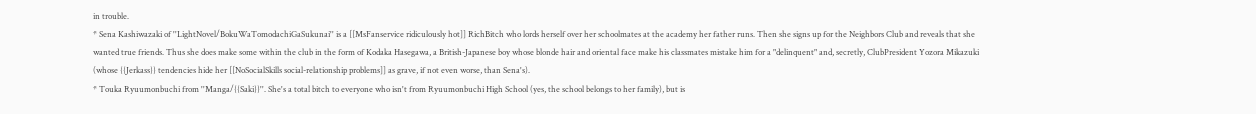in trouble.
* Sena Kashiwazaki of ''LightNovel/BokuWaTomodachiGaSukunai'' is a [[MsFanservice ridiculously hot]] RichBitch who lords herself over her schoolmates at the academy her father runs. Then she signs up for the Neighbors Club and reveals that she wanted true friends. Thus she does make some within the club in the form of Kodaka Hasegawa, a British-Japanese boy whose blonde hair and oriental face make his classmates mistake him for a "delinquent" and, secretly, ClubPresident Yozora Mikazuki (whose {{Jerkass}} tendencies hide her [[NoSocialSkills social-relationship problems]] as grave, if not even worse, than Sena's).
* Touka Ryuumonbuchi from ''Manga/{{Saki}}''. She's a total bitch to everyone who isn't from Ryuumonbuchi High School (yes, the school belongs to her family), but is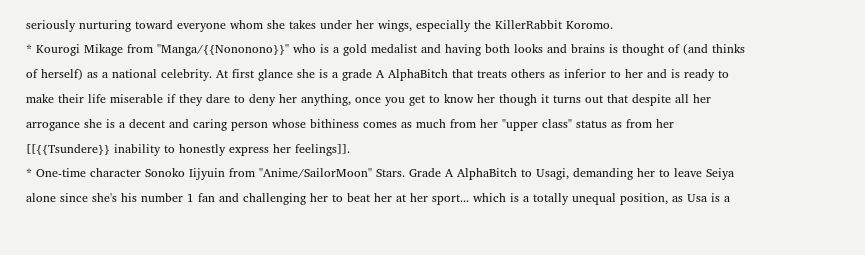seriously nurturing toward everyone whom she takes under her wings, especially the KillerRabbit Koromo.
* Kourogi Mikage from ''Manga/{{Nononono}}'' who is a gold medalist and having both looks and brains is thought of (and thinks of herself) as a national celebrity. At first glance she is a grade A AlphaBitch that treats others as inferior to her and is ready to make their life miserable if they dare to deny her anything, once you get to know her though it turns out that despite all her arrogance she is a decent and caring person whose bithiness comes as much from her "upper class" status as from her [[{{Tsundere}} inability to honestly express her feelings]].
* One-time character Sonoko Iijyuin from ''Anime/SailorMoon'' Stars. Grade A AlphaBitch to Usagi, demanding her to leave Seiya alone since she's his number 1 fan and challenging her to beat her at her sport... which is a totally unequal position, as Usa is a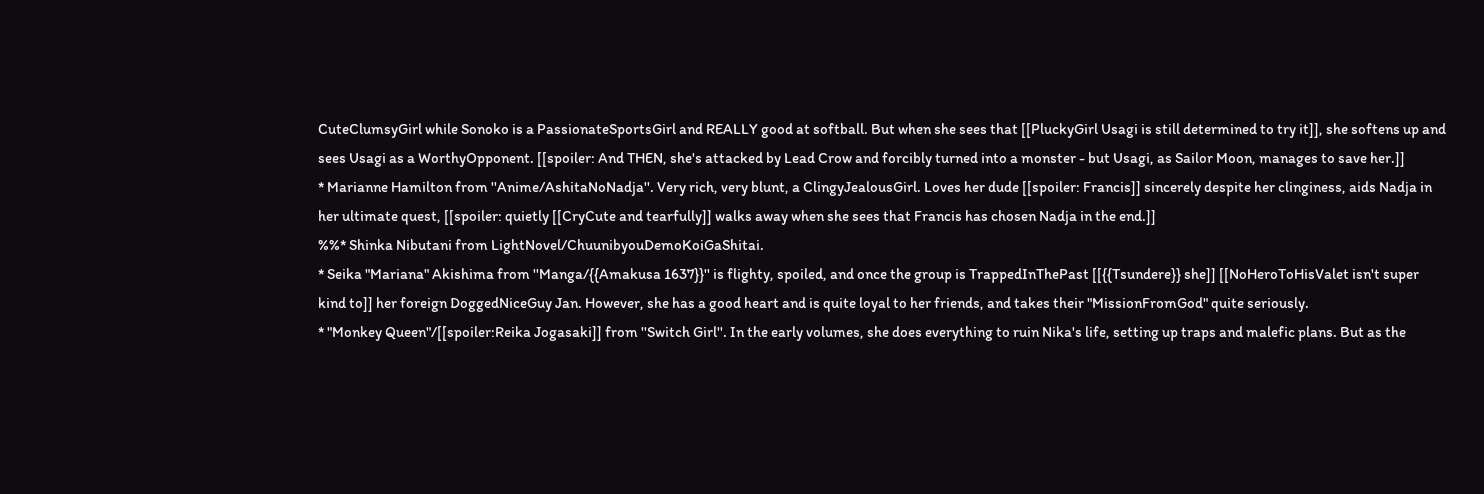CuteClumsyGirl while Sonoko is a PassionateSportsGirl and REALLY good at softball. But when she sees that [[PluckyGirl Usagi is still determined to try it]], she softens up and sees Usagi as a WorthyOpponent. [[spoiler: And THEN, she's attacked by Lead Crow and forcibly turned into a monster - but Usagi, as Sailor Moon, manages to save her.]]
* Marianne Hamilton from ''Anime/AshitaNoNadja''. Very rich, very blunt, a ClingyJealousGirl. Loves her dude [[spoiler: Francis]] sincerely despite her clinginess, aids Nadja in her ultimate quest, [[spoiler: quietly [[CryCute and tearfully]] walks away when she sees that Francis has chosen Nadja in the end.]]
%%* Shinka Nibutani from LightNovel/ChuunibyouDemoKoiGaShitai.
* Seika "Mariana" Akishima from ''Manga/{{Amakusa 1637}}'' is flighty, spoiled, and once the group is TrappedInThePast [[{{Tsundere}} she]] [[NoHeroToHisValet isn't super kind to]] her foreign DoggedNiceGuy Jan. However, she has a good heart and is quite loyal to her friends, and takes their "MissionFromGod" quite seriously.
* "Monkey Queen"/[[spoiler:Reika Jogasaki]] from ''Switch Girl''. In the early volumes, she does everything to ruin Nika's life, setting up traps and malefic plans. But as the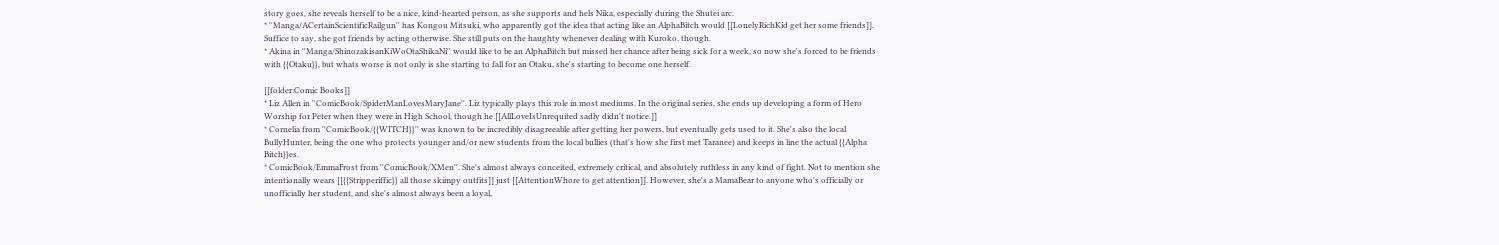story goes, she reveals herself to be a nice, kind-hearted person, as she supports and hels Nika, especially during the Shutei arc.
* ''Manga/ACertainScientificRailgun'' has Kongou Mitsuki, who apparently got the idea that acting like an AlphaBitch would [[LonelyRichKid get her some friends]]. Suffice to say, she got friends by acting otherwise. She still puts on the haughty whenever dealing with Kuroko, though.
* Akina in ''Manga/ShinozakisanKiWoOtaShikaNi'' would like to be an AlphaBitch but missed her chance after being sick for a week, so now she's forced to be friends with {{Otaku}}, but whats worse is not only is she starting to fall for an Otaku, she's starting to become one herself.

[[folder:Comic Books]]
* Liz Allen in ''ComicBook/SpiderManLovesMaryJane''. Liz typically plays this role in most mediums. In the original series, she ends up developing a form of Hero Worship for Peter when they were in High School, though he [[AllLoveIsUnrequited sadly didn't notice.]]
* Cornelia from ''ComicBook/{{WITCH}}'' was known to be incredibly disagreeable after getting her powers, but eventually gets used to it. She's also the local BullyHunter, being the one who protects younger and/or new students from the local bullies (that's how she first met Taranee) and keeps in line the actual {{Alpha Bitch}}es.
* ComicBook/EmmaFrost from ''ComicBook/XMen''. She's almost always conceited, extremely critical, and absolutely ruthless in any kind of fight. Not to mention she intentionally wears [[{{Stripperiffic}} all those skimpy outfits]] just [[AttentionWhore to get attention]]. However, she's a MamaBear to anyone who's officially or unofficially her student, and she's almost always been a loyal,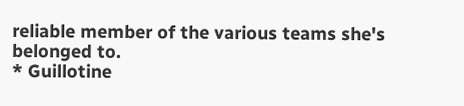reliable member of the various teams she's belonged to.
* Guillotine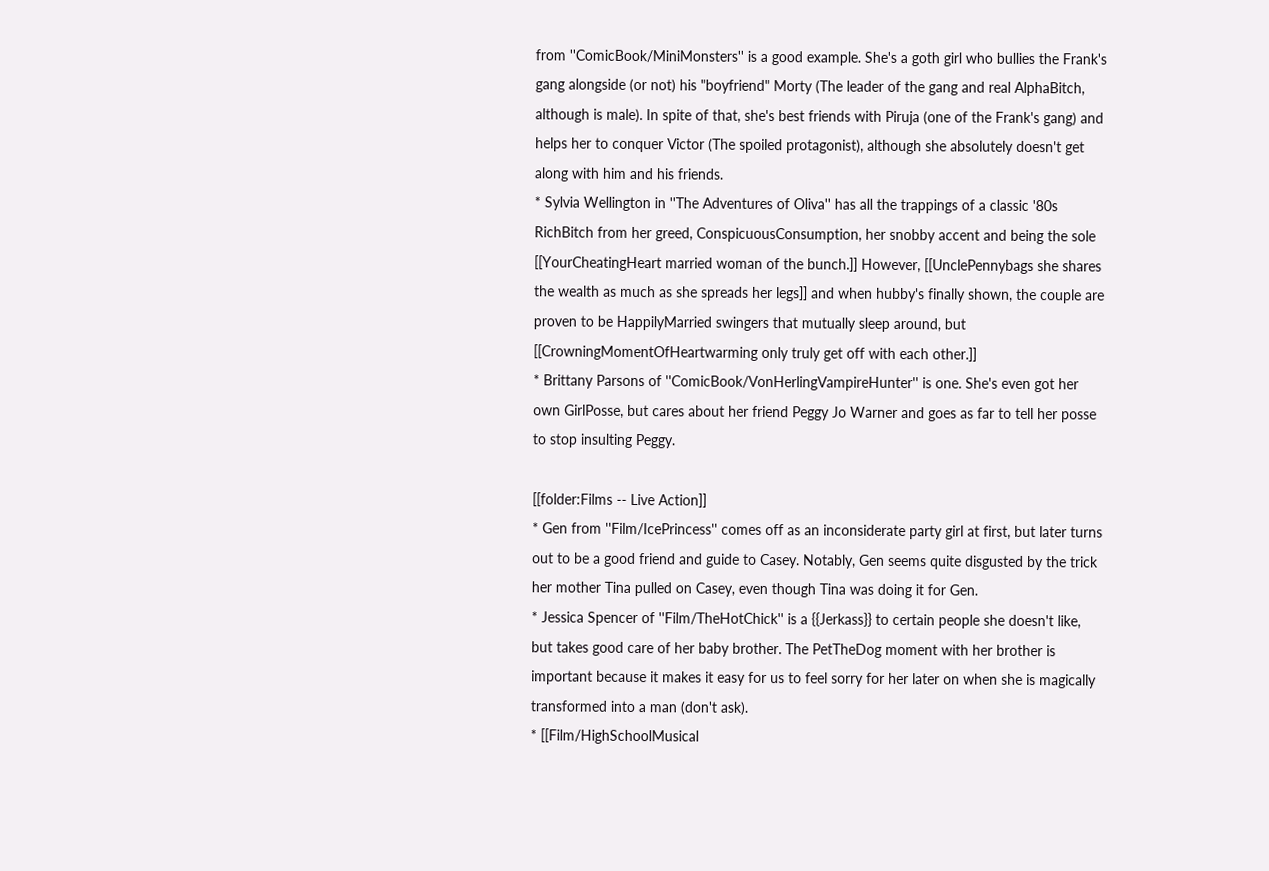from ''ComicBook/MiniMonsters'' is a good example. She's a goth girl who bullies the Frank's gang alongside (or not) his "boyfriend" Morty (The leader of the gang and real AlphaBitch, although is male). In spite of that, she's best friends with Piruja (one of the Frank's gang) and helps her to conquer Victor (The spoiled protagonist), although she absolutely doesn't get along with him and his friends.
* Sylvia Wellington in ''The Adventures of Oliva'' has all the trappings of a classic '80s RichBitch from her greed, ConspicuousConsumption, her snobby accent and being the sole [[YourCheatingHeart married woman of the bunch.]] However, [[UnclePennybags she shares the wealth as much as she spreads her legs]] and when hubby's finally shown, the couple are proven to be HappilyMarried swingers that mutually sleep around, but [[CrowningMomentOfHeartwarming only truly get off with each other.]]
* Brittany Parsons of ''ComicBook/VonHerlingVampireHunter'' is one. She's even got her own GirlPosse, but cares about her friend Peggy Jo Warner and goes as far to tell her posse to stop insulting Peggy.

[[folder:Films -- Live Action]]
* Gen from ''Film/IcePrincess'' comes off as an inconsiderate party girl at first, but later turns out to be a good friend and guide to Casey. Notably, Gen seems quite disgusted by the trick her mother Tina pulled on Casey, even though Tina was doing it for Gen.
* Jessica Spencer of ''Film/TheHotChick'' is a {{Jerkass}} to certain people she doesn't like, but takes good care of her baby brother. The PetTheDog moment with her brother is important because it makes it easy for us to feel sorry for her later on when she is magically transformed into a man (don't ask).
* [[Film/HighSchoolMusical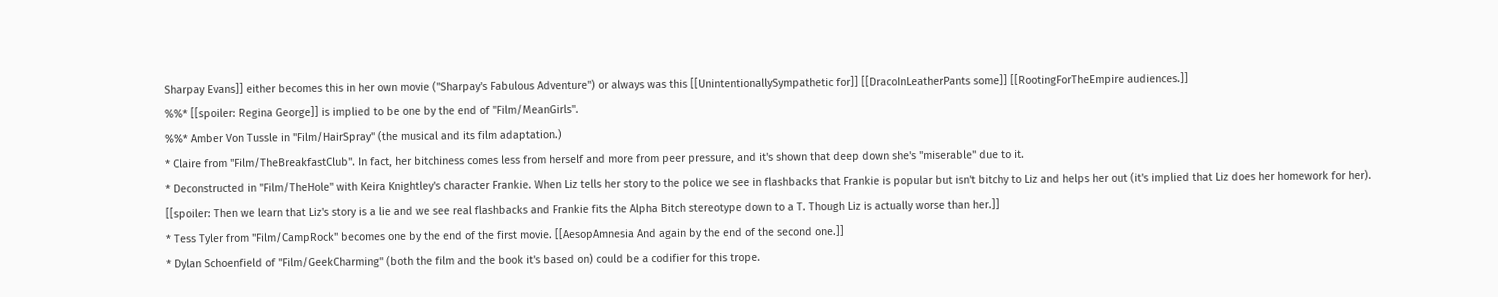Sharpay Evans]] either becomes this in her own movie (''Sharpay's Fabulous Adventure'') or always was this [[UnintentionallySympathetic for]] [[DracoInLeatherPants some]] [[RootingForTheEmpire audiences.]]
%%* [[spoiler: Regina George]] is implied to be one by the end of ''Film/MeanGirls''.
%%* Amber Von Tussle in ''Film/HairSpray'' (the musical and its film adaptation.)
* Claire from ''Film/TheBreakfastClub''. In fact, her bitchiness comes less from herself and more from peer pressure, and it's shown that deep down she's ''miserable'' due to it.
* Deconstructed in ''Film/TheHole'' with Keira Knightley's character Frankie. When Liz tells her story to the police we see in flashbacks that Frankie is popular but isn't bitchy to Liz and helps her out (it's implied that Liz does her homework for her). [[spoiler: Then we learn that Liz's story is a lie and we see real flashbacks and Frankie fits the Alpha Bitch stereotype down to a T. Though Liz is actually worse than her.]]
* Tess Tyler from ''Film/CampRock'' becomes one by the end of the first movie. [[AesopAmnesia And again by the end of the second one.]]
* Dylan Schoenfield of ''Film/GeekCharming'' (both the film and the book it's based on) could be a codifier for this trope.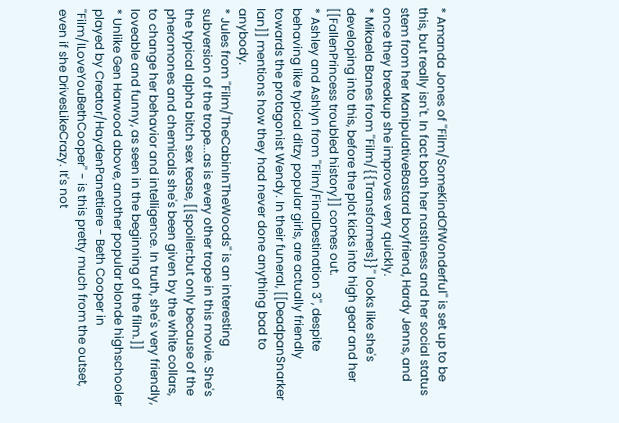* Amanda Jones of ''Film/SomeKindOfWonderful'' is set up to be this, but really isn't. In fact both her nastiness and her social status stem from her ManipulativeBastard boyfriend, Hardy Jenns, and once they breakup she improves very quickly.
* Mikaela Banes from ''Film/{{Transformers}}'' looks like she's developing into this, before the plot kicks into high gear and her [[FallenPrincess troubled history]] comes out.
* Ashley and Ashlyn from ''Film/FinalDestination 3'', despite behaving like typical ditzy popular girls, are actually friendly towards the protagonist Wendy. In their funeral, [[DeadpanSnarker Ian]] mentions how they had never done anything bad to anybody.
* Jules from ''Film/TheCabinInTheWoods'' is an interesting subversion of the trope...as is every other trope in this movie. She's the typical alpha bitch sex tease, [[spoiler:but only because of the pheromones and chemicals she's been given by the white collars, to change her behavior and intelligence. In truth, she's very friendly, loveable and funny, as seen in the beginning of the film.]]
* Unlike Gen Harwood above, another popular blonde highschooler played by Creator/HaydenPanettiere - Beth Cooper in ''Film/ILoveYouBethCooper'' - is this pretty much from the outset, even if she DrivesLikeCrazy. It's not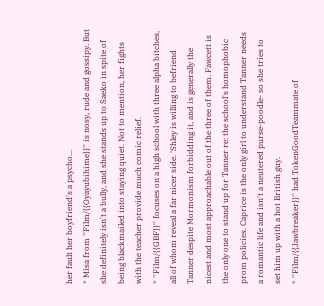her fault her boyfriend's a psycho...
* Misa from ''Film/{{Oyayubihime}}'' is nosy, rude and gossipy. But she definitely isn't a bully, and she stands up to Saeko in spite of being blackmailed into staying quiet. Not to mention, her fights with the teacher provide much comic relief.
* ''Film/{{GBF}}'' focuses on a high school with three alpha bitches, all of whom reveal a far nicer side. 'Shley is willing to befriend Tanner despite Mormonism forbidding it, and is generally the nicest and most approachable out of the three of them. Fawcett is the only one to stand up for Tanner re: the school's homophobic prom policies. Caprice is the only girl to understand Tanner needs a romantic life and isn't a neutered purse-poodle- so she tries to set him up with a hot British guy.
* ''Film/{{Jawbreaker}}'' had TokenGoodTeammate of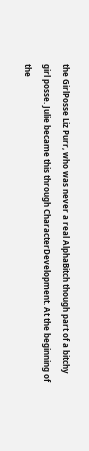the GirlPosse Liz Purr, who was never a real AlphaBitch though part of a bitchy girl posse. Julie became this through CharacterDevelopment. At the beginning of the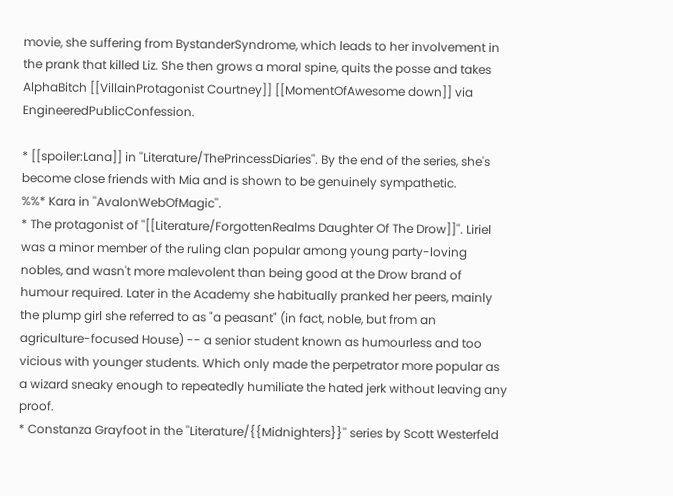movie, she suffering from BystanderSyndrome, which leads to her involvement in the prank that killed Liz. She then grows a moral spine, quits the posse and takes AlphaBitch [[VillainProtagonist Courtney]] [[MomentOfAwesome down]] via EngineeredPublicConfession.

* [[spoiler:Lana]] in ''Literature/ThePrincessDiaries''. By the end of the series, she's become close friends with Mia and is shown to be genuinely sympathetic.
%%* Kara in ''AvalonWebOfMagic''.
* The protagonist of ''[[Literature/ForgottenRealms Daughter Of The Drow]]''. Liriel was a minor member of the ruling clan popular among young party-loving nobles, and wasn't more malevolent than being good at the Drow brand of humour required. Later in the Academy she habitually pranked her peers, mainly the plump girl she referred to as "a peasant" (in fact, noble, but from an agriculture-focused House) -- a senior student known as humourless and too vicious with younger students. Which only made the perpetrator more popular as a wizard sneaky enough to repeatedly humiliate the hated jerk without leaving any proof.
* Constanza Grayfoot in the ''Literature/{{Midnighters}}'' series by Scott Westerfeld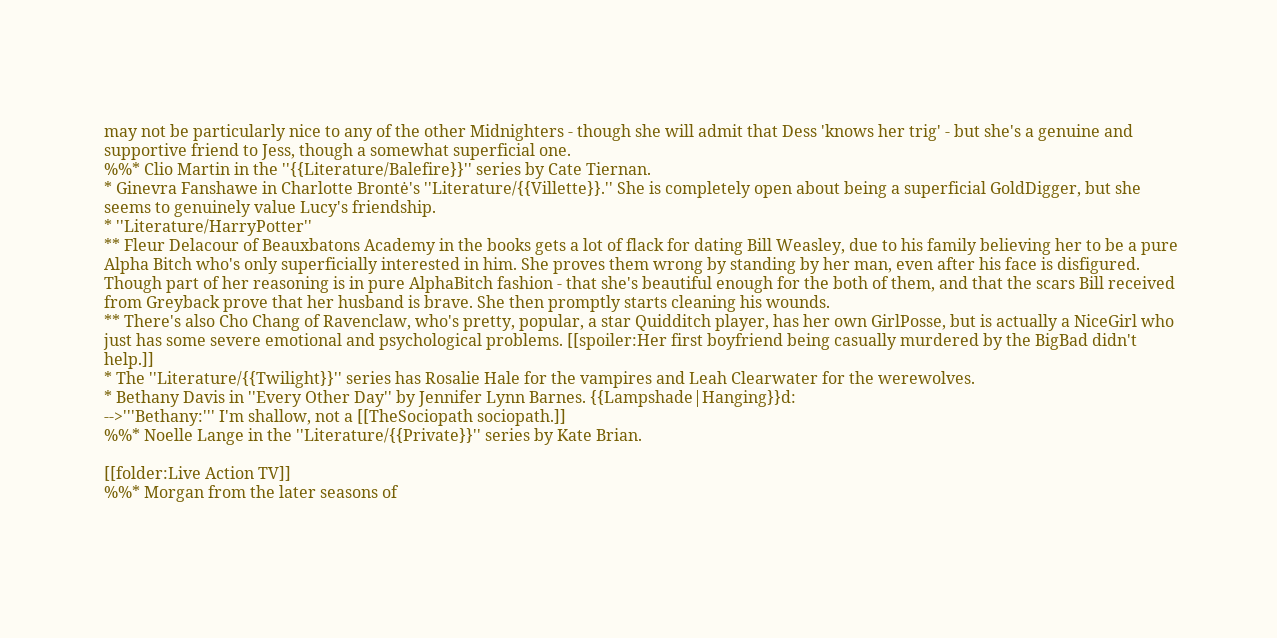may not be particularly nice to any of the other Midnighters - though she will admit that Dess 'knows her trig' - but she's a genuine and supportive friend to Jess, though a somewhat superficial one.
%%* Clio Martin in the ''{{Literature/Balefire}}'' series by Cate Tiernan.
* Ginevra Fanshawe in Charlotte Brontė's ''Literature/{{Villette}}.'' She is completely open about being a superficial GoldDigger, but she seems to genuinely value Lucy's friendship.
* ''Literature/HarryPotter''
** Fleur Delacour of Beauxbatons Academy in the books gets a lot of flack for dating Bill Weasley, due to his family believing her to be a pure Alpha Bitch who's only superficially interested in him. She proves them wrong by standing by her man, even after his face is disfigured. Though part of her reasoning is in pure AlphaBitch fashion - that she's beautiful enough for the both of them, and that the scars Bill received from Greyback prove that her husband is brave. She then promptly starts cleaning his wounds.
** There's also Cho Chang of Ravenclaw, who's pretty, popular, a star Quidditch player, has her own GirlPosse, but is actually a NiceGirl who just has some severe emotional and psychological problems. [[spoiler:Her first boyfriend being casually murdered by the BigBad didn't help.]]
* The ''Literature/{{Twilight}}'' series has Rosalie Hale for the vampires and Leah Clearwater for the werewolves.
* Bethany Davis in ''Every Other Day'' by Jennifer Lynn Barnes. {{Lampshade|Hanging}}d:
-->'''Bethany:''' I'm shallow, not a [[TheSociopath sociopath.]]
%%* Noelle Lange in the ''Literature/{{Private}}'' series by Kate Brian.

[[folder:Live Action TV]]
%%* Morgan from the later seasons of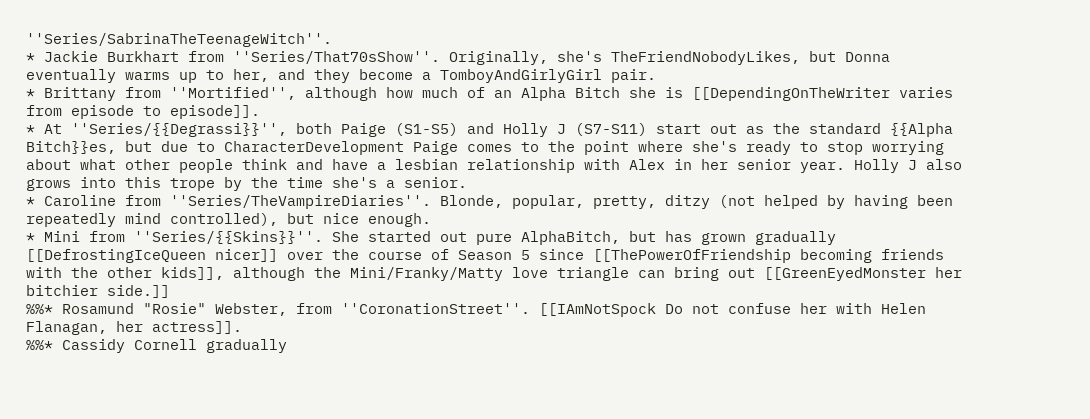''Series/SabrinaTheTeenageWitch''.
* Jackie Burkhart from ''Series/That70sShow''. Originally, she's TheFriendNobodyLikes, but Donna eventually warms up to her, and they become a TomboyAndGirlyGirl pair.
* Brittany from ''Mortified'', although how much of an Alpha Bitch she is [[DependingOnTheWriter varies from episode to episode]].
* At ''Series/{{Degrassi}}'', both Paige (S1-S5) and Holly J (S7-S11) start out as the standard {{Alpha Bitch}}es, but due to CharacterDevelopment Paige comes to the point where she's ready to stop worrying about what other people think and have a lesbian relationship with Alex in her senior year. Holly J also grows into this trope by the time she's a senior.
* Caroline from ''Series/TheVampireDiaries''. Blonde, popular, pretty, ditzy (not helped by having been repeatedly mind controlled), but nice enough.
* Mini from ''Series/{{Skins}}''. She started out pure AlphaBitch, but has grown gradually [[DefrostingIceQueen nicer]] over the course of Season 5 since [[ThePowerOfFriendship becoming friends with the other kids]], although the Mini/Franky/Matty love triangle can bring out [[GreenEyedMonster her bitchier side.]]
%%* Rosamund "Rosie" Webster, from ''CoronationStreet''. [[IAmNotSpock Do not confuse her with Helen Flanagan, her actress]].
%%* Cassidy Cornell gradually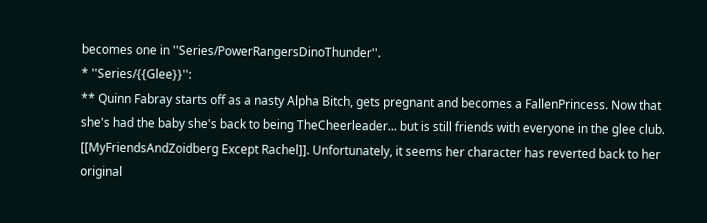becomes one in ''Series/PowerRangersDinoThunder''.
* ''Series/{{Glee}}'':
** Quinn Fabray starts off as a nasty Alpha Bitch, gets pregnant and becomes a FallenPrincess. Now that she's had the baby she's back to being TheCheerleader... but is still friends with everyone in the glee club. [[MyFriendsAndZoidberg Except Rachel]]. Unfortunately, it seems her character has reverted back to her original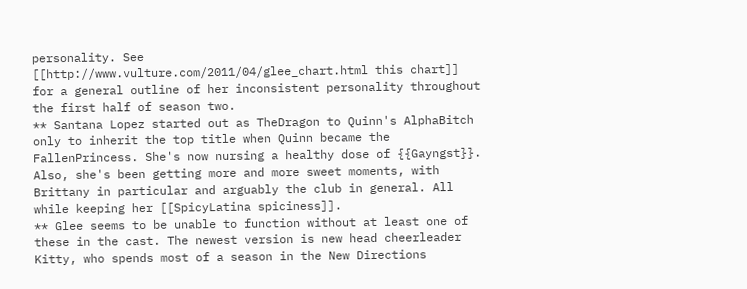personality. See [[http://www.vulture.com/2011/04/glee_chart.html this chart]] for a general outline of her inconsistent personality throughout the first half of season two.
** Santana Lopez started out as TheDragon to Quinn's AlphaBitch only to inherit the top title when Quinn became the FallenPrincess. She's now nursing a healthy dose of {{Gayngst}}. Also, she's been getting more and more sweet moments, with Brittany in particular and arguably the club in general. All while keeping her [[SpicyLatina spiciness]].
** Glee seems to be unable to function without at least one of these in the cast. The newest version is new head cheerleader Kitty, who spends most of a season in the New Directions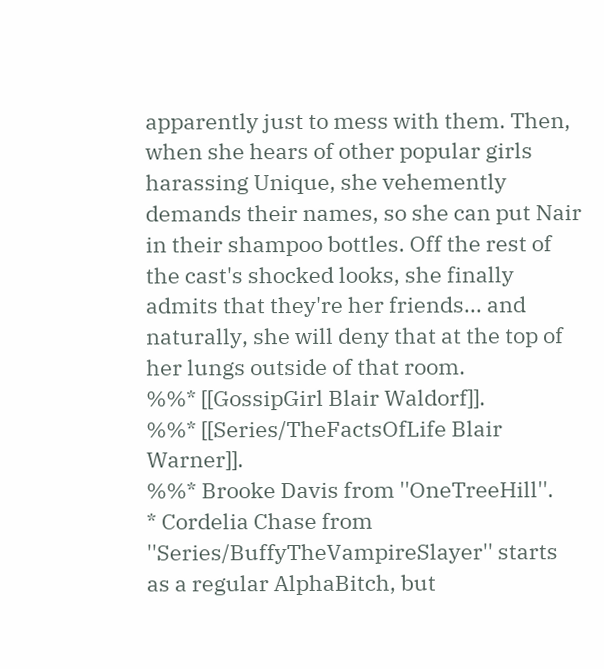apparently just to mess with them. Then, when she hears of other popular girls harassing Unique, she vehemently demands their names, so she can put Nair in their shampoo bottles. Off the rest of the cast's shocked looks, she finally admits that they're her friends... and naturally, she will deny that at the top of her lungs outside of that room.
%%* [[GossipGirl Blair Waldorf]].
%%* [[Series/TheFactsOfLife Blair Warner]].
%%* Brooke Davis from ''OneTreeHill''.
* Cordelia Chase from ''Series/BuffyTheVampireSlayer'' starts as a regular AlphaBitch, but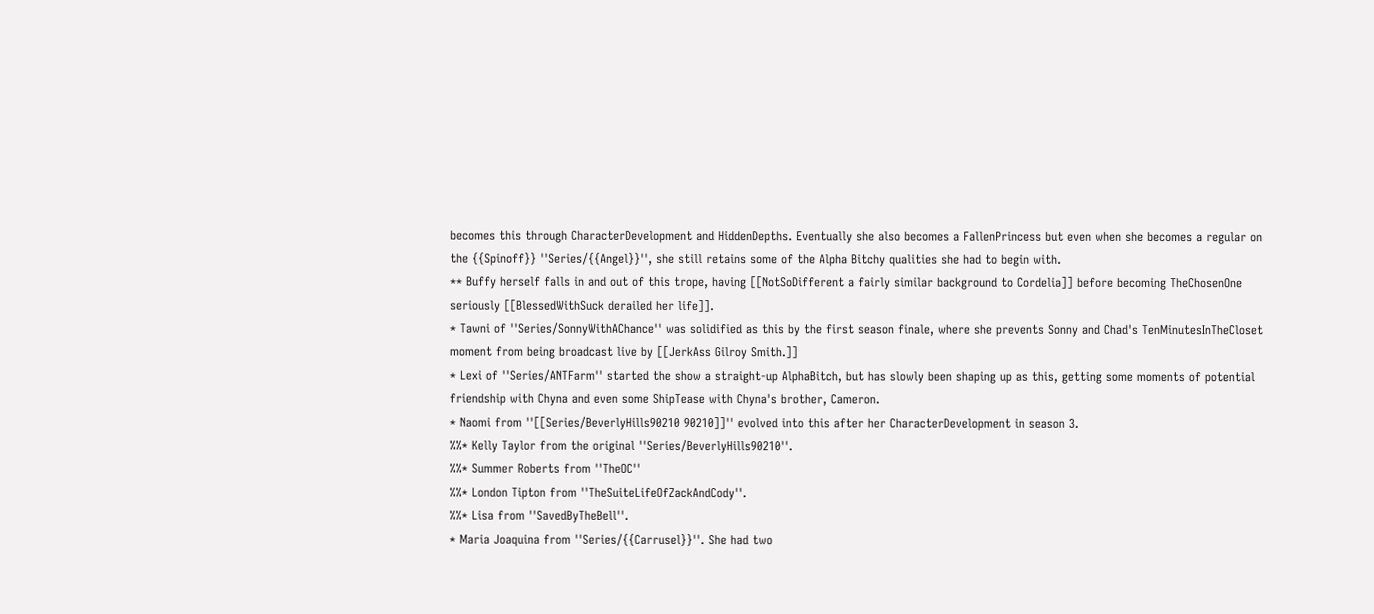becomes this through CharacterDevelopment and HiddenDepths. Eventually she also becomes a FallenPrincess but even when she becomes a regular on the {{Spinoff}} ''Series/{{Angel}}'', she still retains some of the Alpha Bitchy qualities she had to begin with.
** Buffy herself falls in and out of this trope, having [[NotSoDifferent a fairly similar background to Cordelia]] before becoming TheChosenOne seriously [[BlessedWithSuck derailed her life]].
* Tawni of ''Series/SonnyWithAChance'' was solidified as this by the first season finale, where she prevents Sonny and Chad's TenMinutesInTheCloset moment from being broadcast live by [[JerkAss Gilroy Smith.]]
* Lexi of ''Series/ANTFarm'' started the show a straight-up AlphaBitch, but has slowly been shaping up as this, getting some moments of potential friendship with Chyna and even some ShipTease with Chyna's brother, Cameron.
* Naomi from ''[[Series/BeverlyHills90210 90210]]'' evolved into this after her CharacterDevelopment in season 3.
%%* Kelly Taylor from the original ''Series/BeverlyHills90210''.
%%* Summer Roberts from ''TheOC''
%%* London Tipton from ''TheSuiteLifeOfZackAndCody''.
%%* Lisa from ''SavedByTheBell''.
* Maria Joaquina from ''Series/{{Carrusel}}''. She had two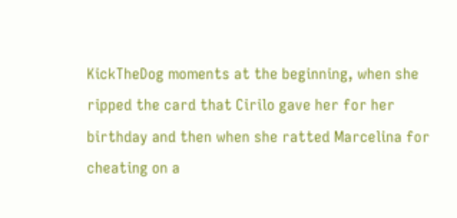KickTheDog moments at the beginning, when she ripped the card that Cirilo gave her for her birthday and then when she ratted Marcelina for cheating on a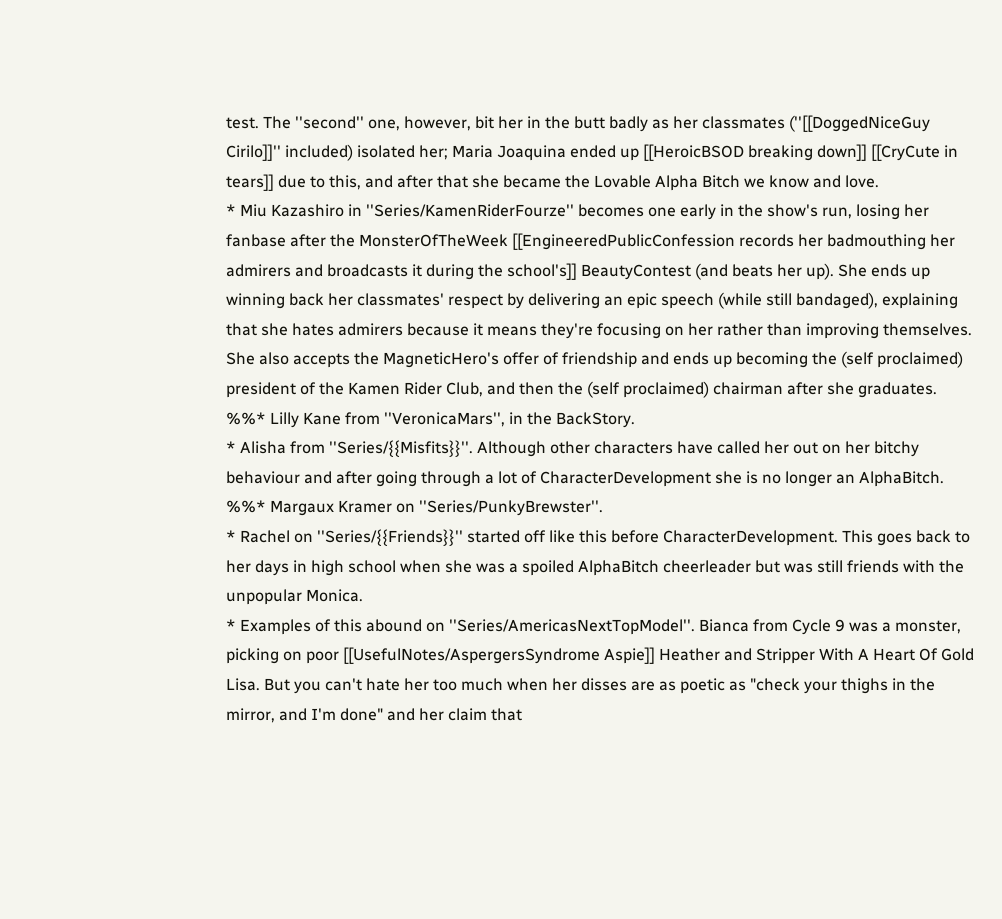test. The ''second'' one, however, bit her in the butt badly as her classmates (''[[DoggedNiceGuy Cirilo]]'' included) isolated her; Maria Joaquina ended up [[HeroicBSOD breaking down]] [[CryCute in tears]] due to this, and after that she became the Lovable Alpha Bitch we know and love.
* Miu Kazashiro in ''Series/KamenRiderFourze'' becomes one early in the show's run, losing her fanbase after the MonsterOfTheWeek [[EngineeredPublicConfession records her badmouthing her admirers and broadcasts it during the school's]] BeautyContest (and beats her up). She ends up winning back her classmates' respect by delivering an epic speech (while still bandaged), explaining that she hates admirers because it means they're focusing on her rather than improving themselves. She also accepts the MagneticHero's offer of friendship and ends up becoming the (self proclaimed) president of the Kamen Rider Club, and then the (self proclaimed) chairman after she graduates.
%%* Lilly Kane from ''VeronicaMars'', in the BackStory.
* Alisha from ''Series/{{Misfits}}''. Although other characters have called her out on her bitchy behaviour and after going through a lot of CharacterDevelopment she is no longer an AlphaBitch.
%%* Margaux Kramer on ''Series/PunkyBrewster''.
* Rachel on ''Series/{{Friends}}'' started off like this before CharacterDevelopment. This goes back to her days in high school when she was a spoiled AlphaBitch cheerleader but was still friends with the unpopular Monica.
* Examples of this abound on ''Series/AmericasNextTopModel''. Bianca from Cycle 9 was a monster, picking on poor [[UsefulNotes/AspergersSyndrome Aspie]] Heather and Stripper With A Heart Of Gold Lisa. But you can't hate her too much when her disses are as poetic as "check your thighs in the mirror, and I'm done" and her claim that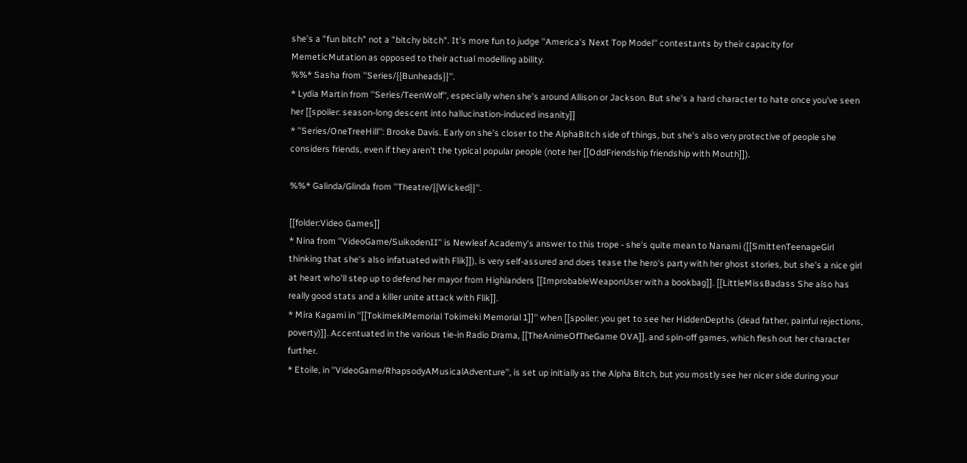she's a "fun bitch" not a "bitchy bitch". It's more fun to judge ''America's Next Top Model'' contestants by their capacity for MemeticMutation as opposed to their actual modelling ability.
%%* Sasha from ''Series/{{Bunheads}}''.
* Lydia Martin from ''Series/TeenWolf'', especially when she's around Allison or Jackson. But she's a hard character to hate once you've seen her [[spoiler: season-long descent into hallucination-induced insanity]]
* ''Series/OneTreeHill'': Brooke Davis. Early on she's closer to the AlphaBitch side of things, but she's also very protective of people she considers friends, even if they aren't the typical popular people (note her [[OddFriendship friendship with Mouth]]).

%%* Galinda/Glinda from ''Theatre/{{Wicked}}''.

[[folder:Video Games]]
* Nina from ''VideoGame/SuikodenII'' is Newleaf Academy's answer to this trope - she's quite mean to Nanami ([[SmittenTeenageGirl thinking that she's also infatuated with Flik]]), is very self-assured and does tease the hero's party with her ghost stories, but she's a nice girl at heart who'll step up to defend her mayor from Highlanders [[ImprobableWeaponUser with a bookbag]]. [[LittleMissBadass She also has really good stats and a killer unite attack with Flik]].
* Mira Kagami in ''[[TokimekiMemorial Tokimeki Memorial 1]]'' when [[spoiler: you get to see her HiddenDepths (dead father, painful rejections, poverty)]]. Accentuated in the various tie-in Radio Drama, [[TheAnimeOfTheGame OVA]], and spin-off games, which flesh out her character further.
* Etoile, in ''VideoGame/RhapsodyAMusicalAdventure'', is set up initially as the Alpha Bitch, but you mostly see her nicer side during your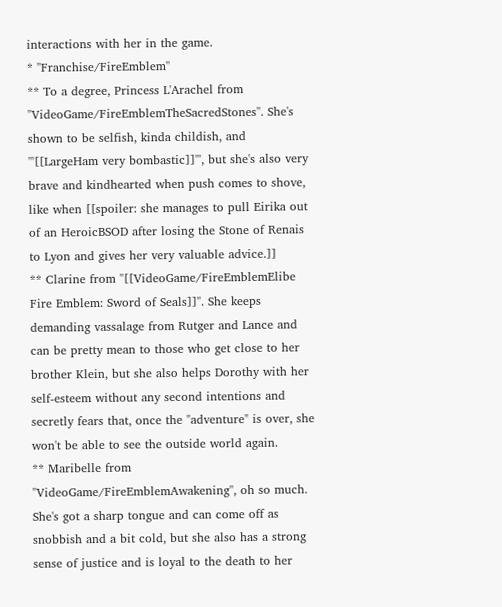interactions with her in the game.
* ''Franchise/FireEmblem''
** To a degree, Princess L'Arachel from ''VideoGame/FireEmblemTheSacredStones''. She's shown to be selfish, kinda childish, and '''[[LargeHam very bombastic]]''', but she's also very brave and kindhearted when push comes to shove, like when [[spoiler: she manages to pull Eirika out of an HeroicBSOD after losing the Stone of Renais to Lyon and gives her very valuable advice.]]
** Clarine from ''[[VideoGame/FireEmblemElibe Fire Emblem: Sword of Seals]]''. She keeps demanding vassalage from Rutger and Lance and can be pretty mean to those who get close to her brother Klein, but she also helps Dorothy with her self-esteem without any second intentions and secretly fears that, once the "adventure" is over, she won't be able to see the outside world again.
** Maribelle from ''VideoGame/FireEmblemAwakening'', oh so much. She's got a sharp tongue and can come off as snobbish and a bit cold, but she also has a strong sense of justice and is loyal to the death to her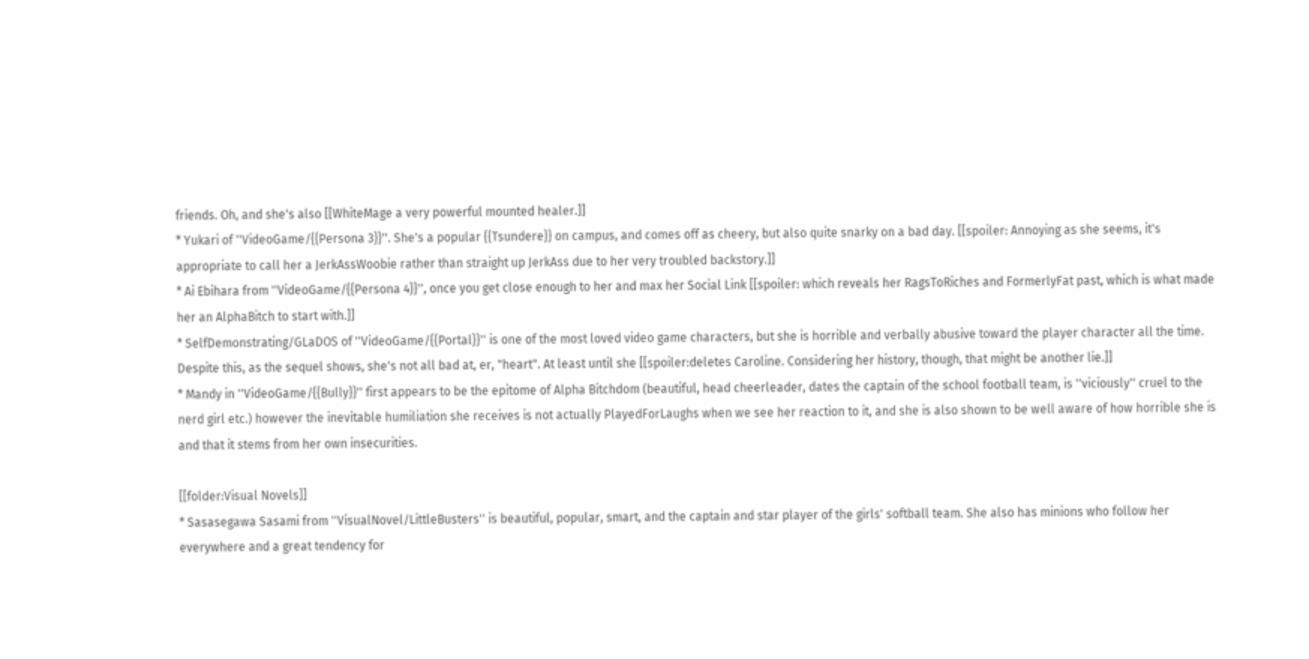friends. Oh, and she's also [[WhiteMage a very powerful mounted healer.]]
* Yukari of ''VideoGame/{{Persona 3}}''. She's a popular {{Tsundere}} on campus, and comes off as cheery, but also quite snarky on a bad day. [[spoiler: Annoying as she seems, it's appropriate to call her a JerkAssWoobie rather than straight up JerkAss due to her very troubled backstory.]]
* Ai Ebihara from ''VideoGame/{{Persona 4}}'', once you get close enough to her and max her Social Link [[spoiler: which reveals her RagsToRiches and FormerlyFat past, which is what made her an AlphaBitch to start with.]]
* SelfDemonstrating/GLaDOS of ''VideoGame/{{Portal}}'' is one of the most loved video game characters, but she is horrible and verbally abusive toward the player character all the time. Despite this, as the sequel shows, she's not all bad at, er, "heart". At least until she [[spoiler:deletes Caroline. Considering her history, though, that might be another lie.]]
* Mandy in ''VideoGame/{{Bully}}'' first appears to be the epitome of Alpha Bitchdom (beautiful, head cheerleader, dates the captain of the school football team, is ''viciously'' cruel to the nerd girl etc.) however the inevitable humiliation she receives is not actually PlayedForLaughs when we see her reaction to it, and she is also shown to be well aware of how horrible she is and that it stems from her own insecurities.

[[folder:Visual Novels]]
* Sasasegawa Sasami from ''VisualNovel/LittleBusters'' is beautiful, popular, smart, and the captain and star player of the girls' softball team. She also has minions who follow her everywhere and a great tendency for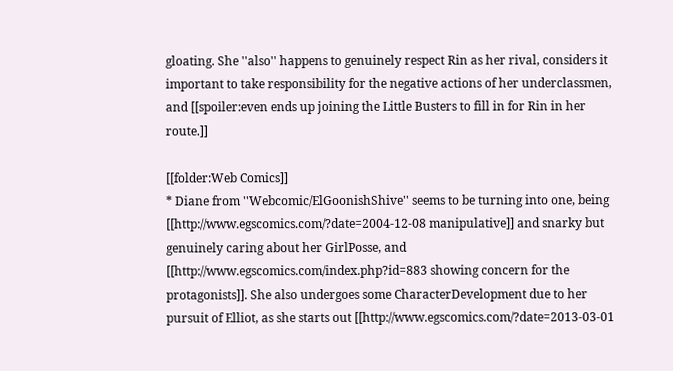gloating. She ''also'' happens to genuinely respect Rin as her rival, considers it important to take responsibility for the negative actions of her underclassmen, and [[spoiler:even ends up joining the Little Busters to fill in for Rin in her route.]]

[[folder:Web Comics]]
* Diane from ''Webcomic/ElGoonishShive'' seems to be turning into one, being [[http://www.egscomics.com/?date=2004-12-08 manipulative]] and snarky but genuinely caring about her GirlPosse, and [[http://www.egscomics.com/index.php?id=883 showing concern for the protagonists]]. She also undergoes some CharacterDevelopment due to her pursuit of Elliot, as she starts out [[http://www.egscomics.com/?date=2013-03-01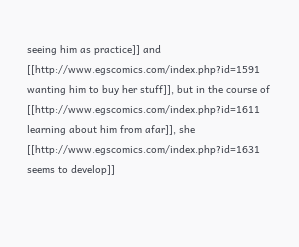seeing him as practice]] and [[http://www.egscomics.com/index.php?id=1591 wanting him to buy her stuff]], but in the course of [[http://www.egscomics.com/index.php?id=1611 learning about him from afar]], she [[http://www.egscomics.com/index.php?id=1631 seems to develop]]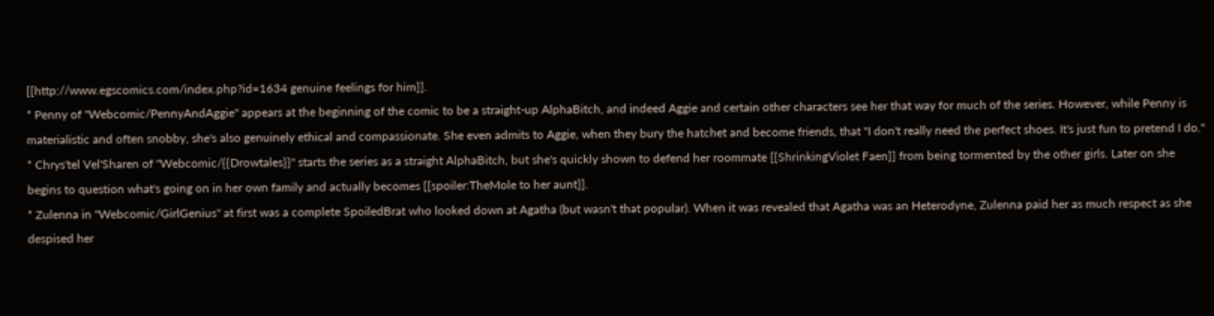[[http://www.egscomics.com/index.php?id=1634 genuine feelings for him]].
* Penny of ''Webcomic/PennyAndAggie'' appears at the beginning of the comic to be a straight-up AlphaBitch, and indeed Aggie and certain other characters see her that way for much of the series. However, while Penny is materialistic and often snobby, she's also genuinely ethical and compassionate. She even admits to Aggie, when they bury the hatchet and become friends, that "I don't really need the perfect shoes. It's just fun to pretend I do."
* Chrys'tel Vel'Sharen of ''Webcomic/{{Drowtales}}'' starts the series as a straight AlphaBitch, but she's quickly shown to defend her roommate [[ShrinkingViolet Faen]] from being tormented by the other girls. Later on she begins to question what's going on in her own family and actually becomes [[spoiler:TheMole to her aunt]].
* Zulenna in ''Webcomic/GirlGenius'' at first was a complete SpoiledBrat who looked down at Agatha (but wasn't that popular). When it was revealed that Agatha was an Heterodyne, Zulenna paid her as much respect as she despised her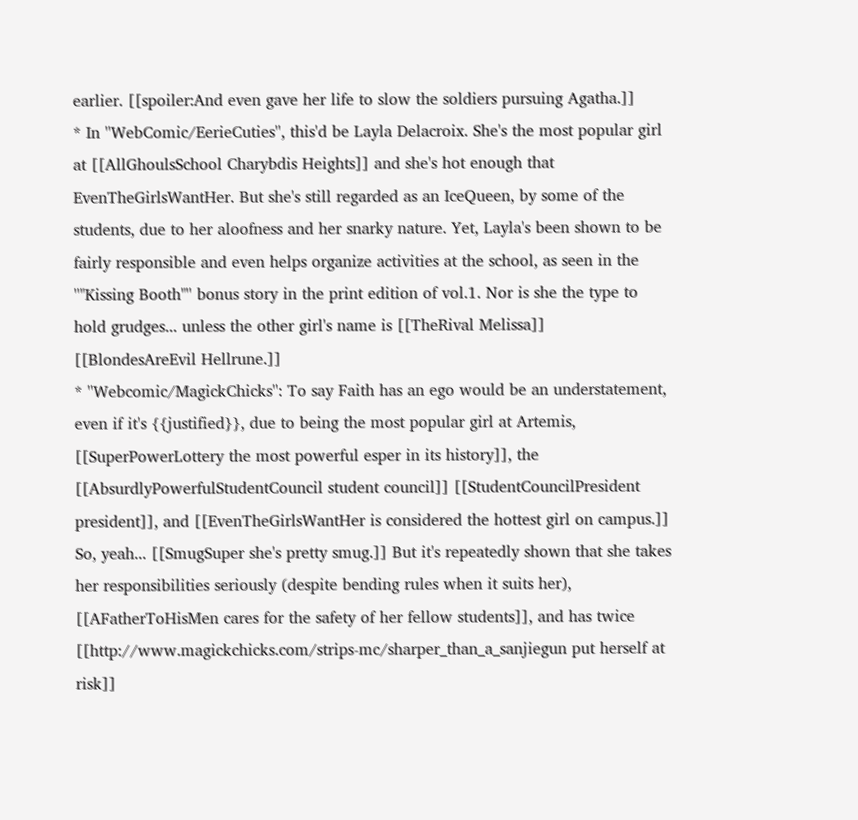earlier. [[spoiler:And even gave her life to slow the soldiers pursuing Agatha.]]
* In ''WebComic/EerieCuties'', this'd be Layla Delacroix. She's the most popular girl at [[AllGhoulsSchool Charybdis Heights]] and she's hot enough that EvenTheGirlsWantHer. But she's still regarded as an IceQueen, by some of the students, due to her aloofness and her snarky nature. Yet, Layla's been shown to be fairly responsible and even helps organize activities at the school, as seen in the ''"Kissing Booth"'' bonus story in the print edition of vol.1. Nor is she the type to hold grudges... unless the other girl's name is [[TheRival Melissa]] [[BlondesAreEvil Hellrune.]]
* ''Webcomic/MagickChicks'': To say Faith has an ego would be an understatement, even if it's {{justified}}, due to being the most popular girl at Artemis, [[SuperPowerLottery the most powerful esper in its history]], the [[AbsurdlyPowerfulStudentCouncil student council]] [[StudentCouncilPresident president]], and [[EvenTheGirlsWantHer is considered the hottest girl on campus.]] So, yeah... [[SmugSuper she's pretty smug.]] But it's repeatedly shown that she takes her responsibilities seriously (despite bending rules when it suits her), [[AFatherToHisMen cares for the safety of her fellow students]], and has twice [[http://www.magickchicks.com/strips-mc/sharper_than_a_sanjiegun put herself at risk]]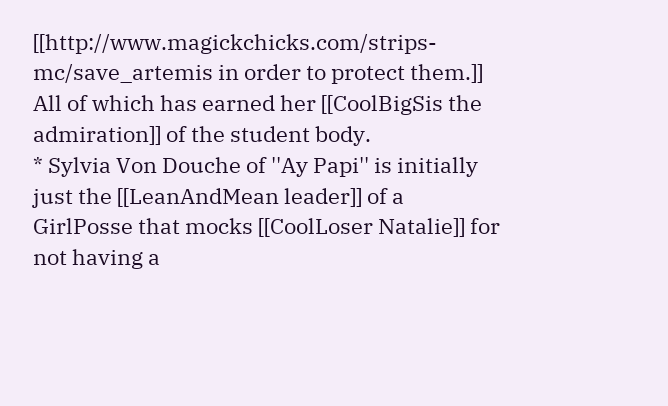[[http://www.magickchicks.com/strips-mc/save_artemis in order to protect them.]] All of which has earned her [[CoolBigSis the admiration]] of the student body.
* Sylvia Von Douche of ''Ay Papi'' is initially just the [[LeanAndMean leader]] of a GirlPosse that mocks [[CoolLoser Natalie]] for not having a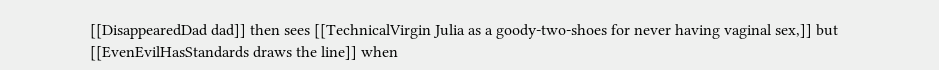[[DisappearedDad dad]] then sees [[TechnicalVirgin Julia as a goody-two-shoes for never having vaginal sex,]] but [[EvenEvilHasStandards draws the line]] when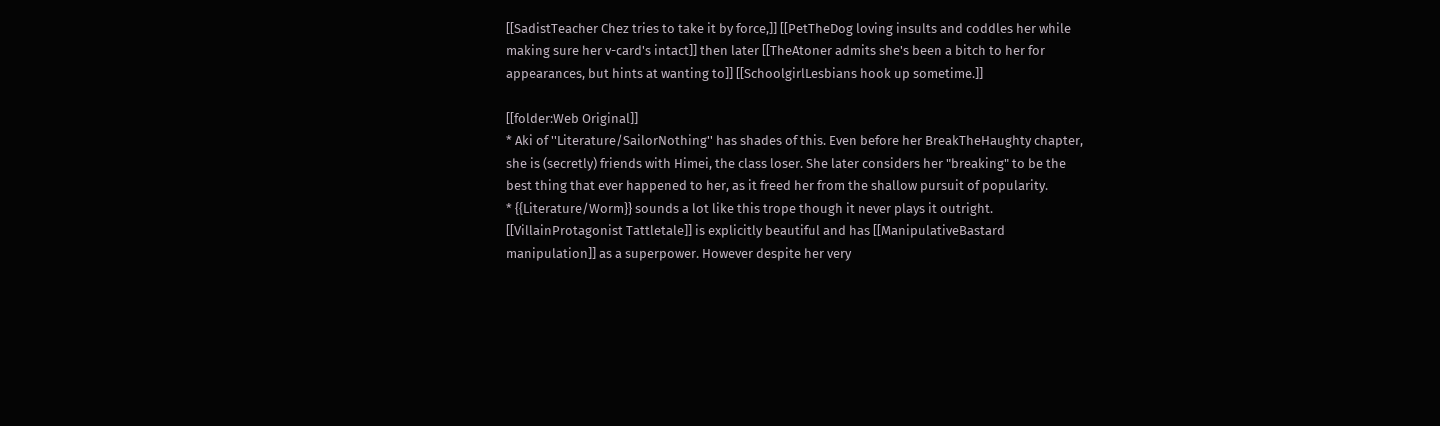[[SadistTeacher Chez tries to take it by force,]] [[PetTheDog loving insults and coddles her while making sure her v-card's intact]] then later [[TheAtoner admits she's been a bitch to her for appearances, but hints at wanting to]] [[SchoolgirlLesbians hook up sometime.]]

[[folder:Web Original]]
* Aki of ''Literature/SailorNothing'' has shades of this. Even before her BreakTheHaughty chapter, she is (secretly) friends with Himei, the class loser. She later considers her "breaking" to be the best thing that ever happened to her, as it freed her from the shallow pursuit of popularity.
* {{Literature/Worm}} sounds a lot like this trope though it never plays it outright. [[VillainProtagonist Tattletale]] is explicitly beautiful and has [[ManipulativeBastard manipulation]] as a superpower. However despite her very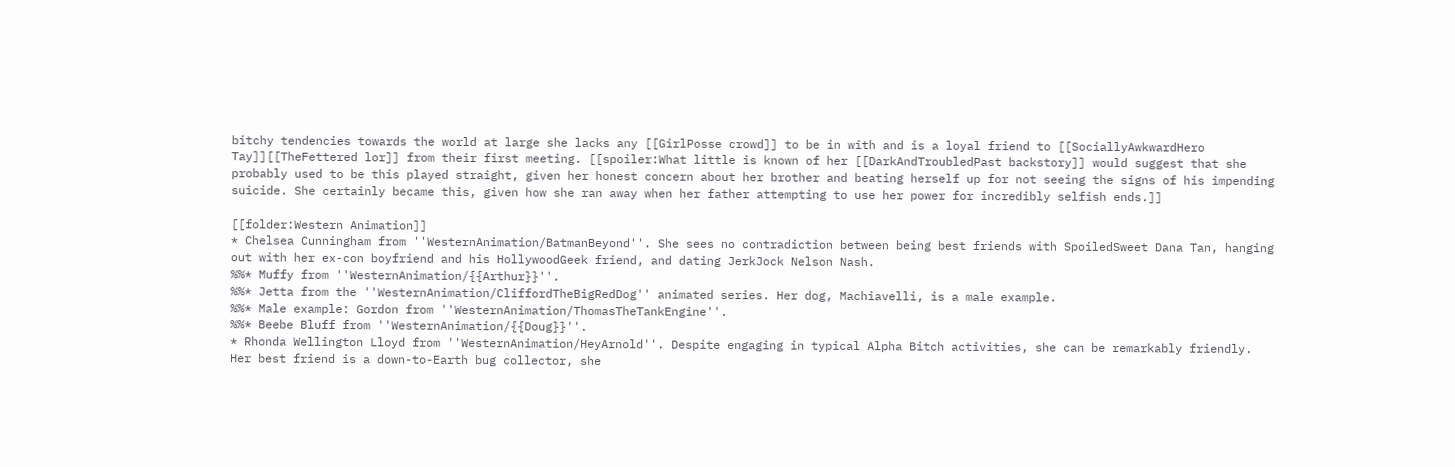bitchy tendencies towards the world at large she lacks any [[GirlPosse crowd]] to be in with and is a loyal friend to [[SociallyAwkwardHero Tay]][[TheFettered lor]] from their first meeting. [[spoiler:What little is known of her [[DarkAndTroubledPast backstory]] would suggest that she probably used to be this played straight, given her honest concern about her brother and beating herself up for not seeing the signs of his impending suicide. She certainly became this, given how she ran away when her father attempting to use her power for incredibly selfish ends.]]

[[folder:Western Animation]]
* Chelsea Cunningham from ''WesternAnimation/BatmanBeyond''. She sees no contradiction between being best friends with SpoiledSweet Dana Tan, hanging out with her ex-con boyfriend and his HollywoodGeek friend, and dating JerkJock Nelson Nash.
%%* Muffy from ''WesternAnimation/{{Arthur}}''.
%%* Jetta from the ''WesternAnimation/CliffordTheBigRedDog'' animated series. Her dog, Machiavelli, is a male example.
%%* Male example: Gordon from ''WesternAnimation/ThomasTheTankEngine''.
%%* Beebe Bluff from ''WesternAnimation/{{Doug}}''.
* Rhonda Wellington Lloyd from ''WesternAnimation/HeyArnold''. Despite engaging in typical Alpha Bitch activities, she can be remarkably friendly. Her best friend is a down-to-Earth bug collector, she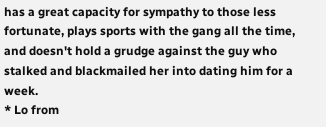has a great capacity for sympathy to those less fortunate, plays sports with the gang all the time, and doesn't hold a grudge against the guy who stalked and blackmailed her into dating him for a week.
* Lo from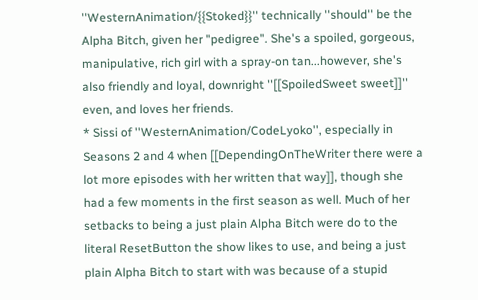''WesternAnimation/{{Stoked}}'' technically ''should'' be the Alpha Bitch, given her "pedigree". She's a spoiled, gorgeous, manipulative, rich girl with a spray-on tan...however, she's also friendly and loyal, downright ''[[SpoiledSweet sweet]]'' even, and loves her friends.
* Sissi of ''WesternAnimation/CodeLyoko'', especially in Seasons 2 and 4 when [[DependingOnTheWriter there were a lot more episodes with her written that way]], though she had a few moments in the first season as well. Much of her setbacks to being a just plain Alpha Bitch were do to the literal ResetButton the show likes to use, and being a just plain Alpha Bitch to start with was because of a stupid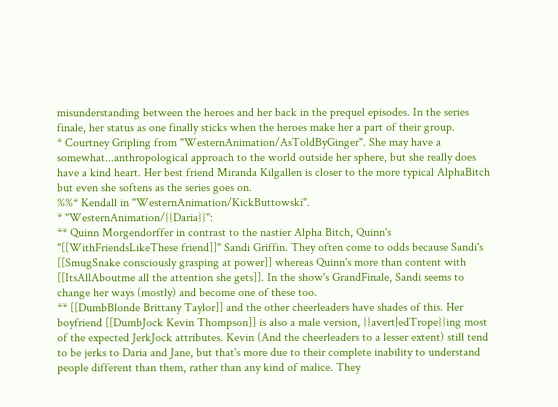misunderstanding between the heroes and her back in the prequel episodes. In the series finale, her status as one finally sticks when the heroes make her a part of their group.
* Courtney Gripling from ''WesternAnimation/AsToldByGinger''. She may have a somewhat...anthropological approach to the world outside her sphere, but she really does have a kind heart. Her best friend Miranda Kilgallen is closer to the more typical AlphaBitch but even she softens as the series goes on.
%%* Kendall in ''WesternAnimation/KickButtowski''.
* ''WesternAnimation/{{Daria}}'':
** Quinn Morgendorffer in contrast to the nastier Alpha Bitch, Quinn's "[[WithFriendsLikeThese friend]]" Sandi Griffin. They often come to odds because Sandi's [[SmugSnake consciously grasping at power]] whereas Quinn's more than content with [[ItsAllAboutme all the attention she gets]]. In the show's GrandFinale, Sandi seems to change her ways (mostly) and become one of these too.
** [[DumbBlonde Brittany Taylor]] and the other cheerleaders have shades of this. Her boyfriend [[DumbJock Kevin Thompson]] is also a male version, {{avert|edTrope}}ing most of the expected JerkJock attributes. Kevin (And the cheerleaders to a lesser extent) still tend to be jerks to Daria and Jane, but that's more due to their complete inability to understand people different than them, rather than any kind of malice. They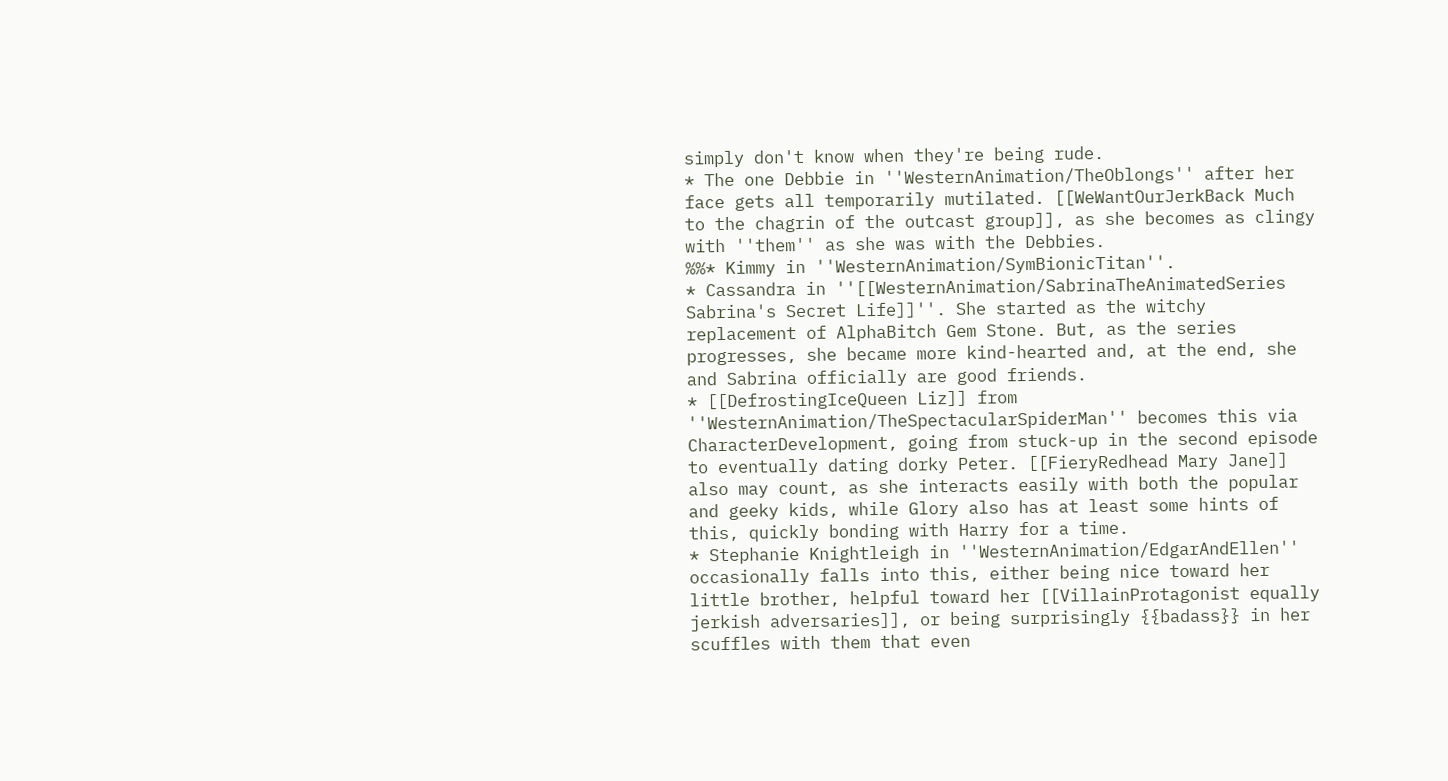simply don't know when they're being rude.
* The one Debbie in ''WesternAnimation/TheOblongs'' after her face gets all temporarily mutilated. [[WeWantOurJerkBack Much to the chagrin of the outcast group]], as she becomes as clingy with ''them'' as she was with the Debbies.
%%* Kimmy in ''WesternAnimation/SymBionicTitan''.
* Cassandra in ''[[WesternAnimation/SabrinaTheAnimatedSeries Sabrina's Secret Life]]''. She started as the witchy replacement of AlphaBitch Gem Stone. But, as the series progresses, she became more kind-hearted and, at the end, she and Sabrina officially are good friends.
* [[DefrostingIceQueen Liz]] from ''WesternAnimation/TheSpectacularSpiderMan'' becomes this via CharacterDevelopment, going from stuck-up in the second episode to eventually dating dorky Peter. [[FieryRedhead Mary Jane]] also may count, as she interacts easily with both the popular and geeky kids, while Glory also has at least some hints of this, quickly bonding with Harry for a time.
* Stephanie Knightleigh in ''WesternAnimation/EdgarAndEllen'' occasionally falls into this, either being nice toward her little brother, helpful toward her [[VillainProtagonist equally jerkish adversaries]], or being surprisingly {{badass}} in her scuffles with them that even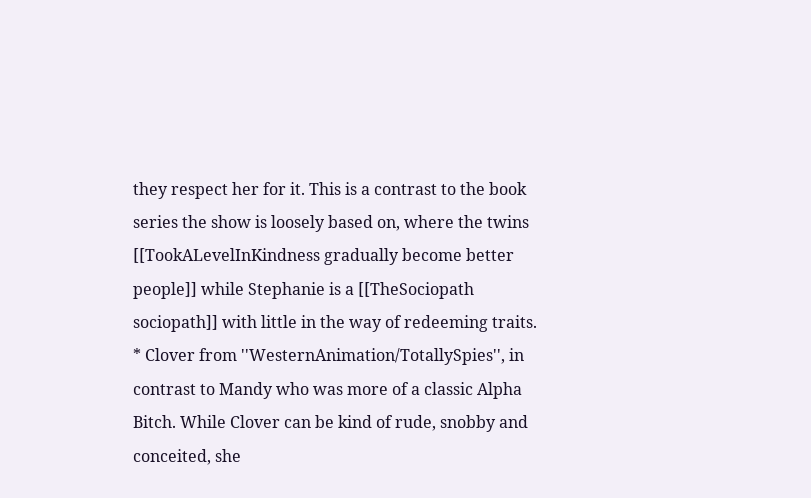they respect her for it. This is a contrast to the book series the show is loosely based on, where the twins [[TookALevelInKindness gradually become better people]] while Stephanie is a [[TheSociopath sociopath]] with little in the way of redeeming traits.
* Clover from ''WesternAnimation/TotallySpies'', in contrast to Mandy who was more of a classic Alpha Bitch. While Clover can be kind of rude, snobby and conceited, she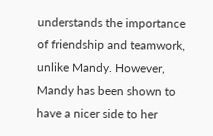understands the importance of friendship and teamwork, unlike Mandy. However, Mandy has been shown to have a nicer side to her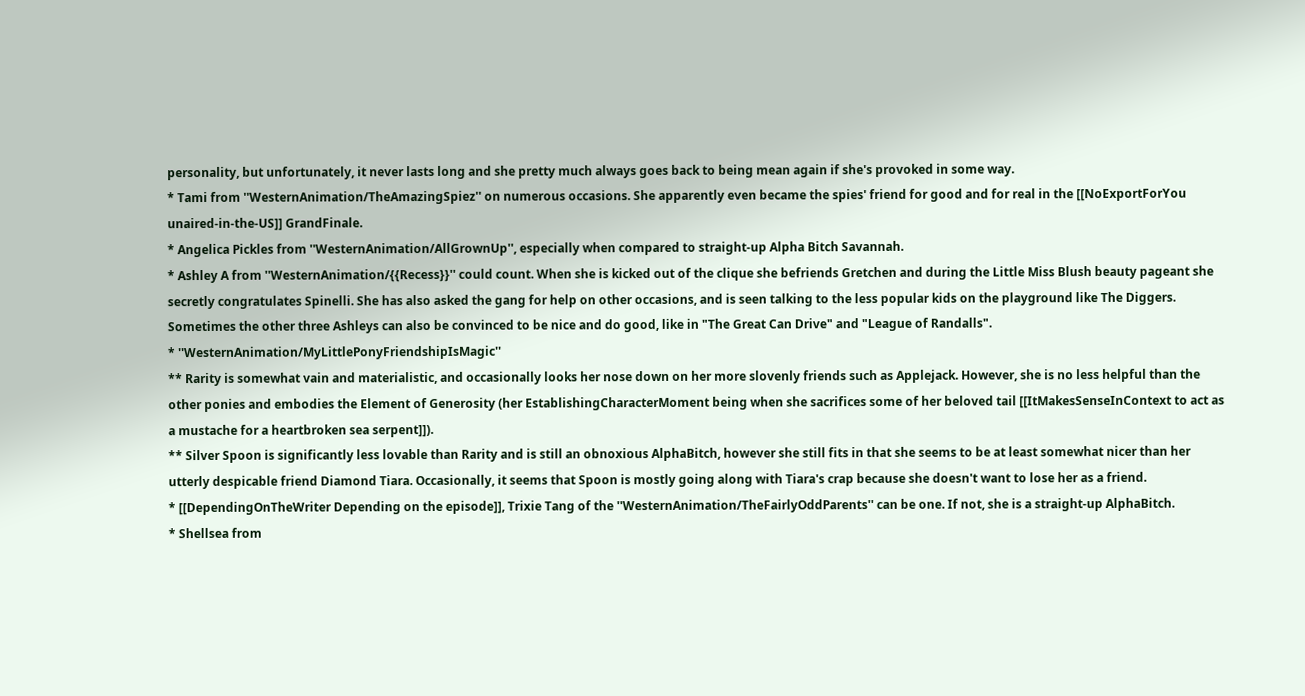personality, but unfortunately, it never lasts long and she pretty much always goes back to being mean again if she's provoked in some way.
* Tami from ''WesternAnimation/TheAmazingSpiez'' on numerous occasions. She apparently even became the spies' friend for good and for real in the [[NoExportForYou unaired-in-the-US]] GrandFinale.
* Angelica Pickles from ''WesternAnimation/AllGrownUp'', especially when compared to straight-up Alpha Bitch Savannah.
* Ashley A from ''WesternAnimation/{{Recess}}'' could count. When she is kicked out of the clique she befriends Gretchen and during the Little Miss Blush beauty pageant she secretly congratulates Spinelli. She has also asked the gang for help on other occasions, and is seen talking to the less popular kids on the playground like The Diggers. Sometimes the other three Ashleys can also be convinced to be nice and do good, like in "The Great Can Drive" and "League of Randalls".
* ''WesternAnimation/MyLittlePonyFriendshipIsMagic''
** Rarity is somewhat vain and materialistic, and occasionally looks her nose down on her more slovenly friends such as Applejack. However, she is no less helpful than the other ponies and embodies the Element of Generosity (her EstablishingCharacterMoment being when she sacrifices some of her beloved tail [[ItMakesSenseInContext to act as a mustache for a heartbroken sea serpent]]).
** Silver Spoon is significantly less lovable than Rarity and is still an obnoxious AlphaBitch, however she still fits in that she seems to be at least somewhat nicer than her utterly despicable friend Diamond Tiara. Occasionally, it seems that Spoon is mostly going along with Tiara's crap because she doesn't want to lose her as a friend.
* [[DependingOnTheWriter Depending on the episode]], Trixie Tang of the ''WesternAnimation/TheFairlyOddParents'' can be one. If not, she is a straight-up AlphaBitch.
* Shellsea from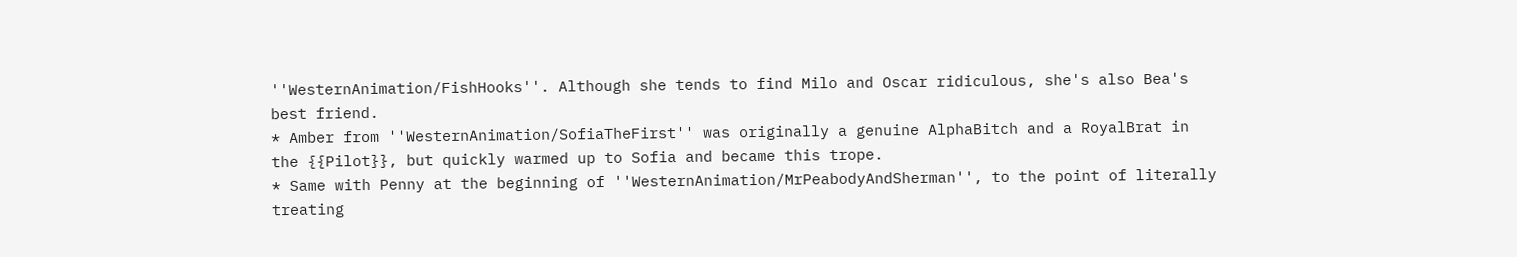''WesternAnimation/FishHooks''. Although she tends to find Milo and Oscar ridiculous, she's also Bea's best friend.
* Amber from ''WesternAnimation/SofiaTheFirst'' was originally a genuine AlphaBitch and a RoyalBrat in the {{Pilot}}, but quickly warmed up to Sofia and became this trope.
* Same with Penny at the beginning of ''WesternAnimation/MrPeabodyAndSherman'', to the point of literally treating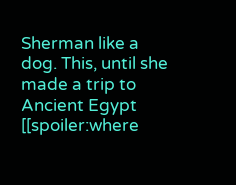Sherman like a dog. This, until she made a trip to Ancient Egypt [[spoiler:where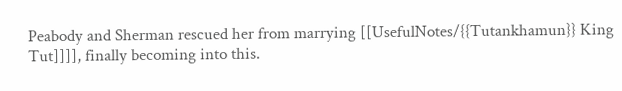Peabody and Sherman rescued her from marrying [[UsefulNotes/{{Tutankhamun}} King Tut]]]], finally becoming into this.